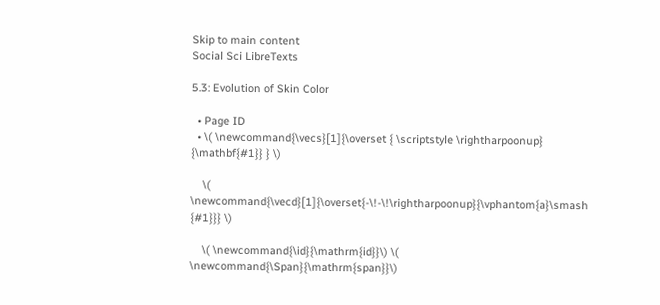Skip to main content
Social Sci LibreTexts

5.3: Evolution of Skin Color

  • Page ID
  • \( \newcommand{\vecs}[1]{\overset { \scriptstyle \rightharpoonup} {\mathbf{#1}} } \)

    \( \newcommand{\vecd}[1]{\overset{-\!-\!\rightharpoonup}{\vphantom{a}\smash {#1}}} \)

    \( \newcommand{\id}{\mathrm{id}}\) \( \newcommand{\Span}{\mathrm{span}}\)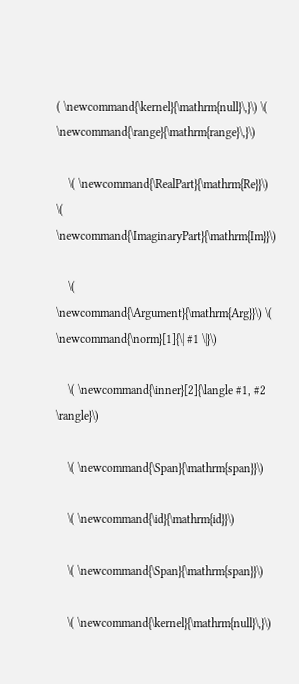( \newcommand{\kernel}{\mathrm{null}\,}\) \( \newcommand{\range}{\mathrm{range}\,}\)

    \( \newcommand{\RealPart}{\mathrm{Re}}\) \( \newcommand{\ImaginaryPart}{\mathrm{Im}}\)

    \( \newcommand{\Argument}{\mathrm{Arg}}\) \( \newcommand{\norm}[1]{\| #1 \|}\)

    \( \newcommand{\inner}[2]{\langle #1, #2 \rangle}\)

    \( \newcommand{\Span}{\mathrm{span}}\)

    \( \newcommand{\id}{\mathrm{id}}\)

    \( \newcommand{\Span}{\mathrm{span}}\)

    \( \newcommand{\kernel}{\mathrm{null}\,}\)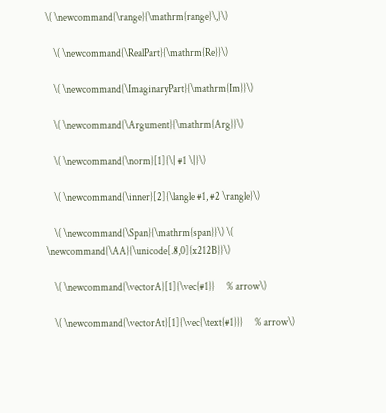\( \newcommand{\range}{\mathrm{range}\,}\)

    \( \newcommand{\RealPart}{\mathrm{Re}}\)

    \( \newcommand{\ImaginaryPart}{\mathrm{Im}}\)

    \( \newcommand{\Argument}{\mathrm{Arg}}\)

    \( \newcommand{\norm}[1]{\| #1 \|}\)

    \( \newcommand{\inner}[2]{\langle #1, #2 \rangle}\)

    \( \newcommand{\Span}{\mathrm{span}}\) \( \newcommand{\AA}{\unicode[.8,0]{x212B}}\)

    \( \newcommand{\vectorA}[1]{\vec{#1}}      % arrow\)

    \( \newcommand{\vectorAt}[1]{\vec{\text{#1}}}      % arrow\)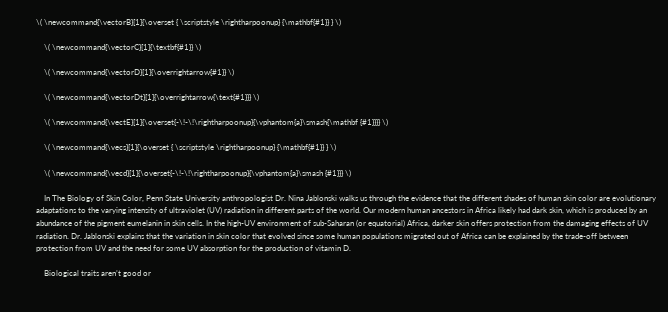\( \newcommand{\vectorB}[1]{\overset { \scriptstyle \rightharpoonup} {\mathbf{#1}} } \)

    \( \newcommand{\vectorC}[1]{\textbf{#1}} \)

    \( \newcommand{\vectorD}[1]{\overrightarrow{#1}} \)

    \( \newcommand{\vectorDt}[1]{\overrightarrow{\text{#1}}} \)

    \( \newcommand{\vectE}[1]{\overset{-\!-\!\rightharpoonup}{\vphantom{a}\smash{\mathbf {#1}}}} \)

    \( \newcommand{\vecs}[1]{\overset { \scriptstyle \rightharpoonup} {\mathbf{#1}} } \)

    \( \newcommand{\vecd}[1]{\overset{-\!-\!\rightharpoonup}{\vphantom{a}\smash {#1}}} \)

    In The Biology of Skin Color, Penn State University anthropologist Dr. Nina Jablonski walks us through the evidence that the different shades of human skin color are evolutionary adaptations to the varying intensity of ultraviolet (UV) radiation in different parts of the world. Our modern human ancestors in Africa likely had dark skin, which is produced by an abundance of the pigment eumelanin in skin cells. In the high-UV environment of sub-Saharan (or equatorial) Africa, darker skin offers protection from the damaging effects of UV radiation. Dr. Jablonski explains that the variation in skin color that evolved since some human populations migrated out of Africa can be explained by the trade-off between protection from UV and the need for some UV absorption for the production of vitamin D.

    Biological traits aren’t good or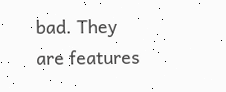bad. They are features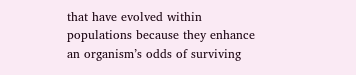that have evolved within populations because they enhance an organism’s odds of surviving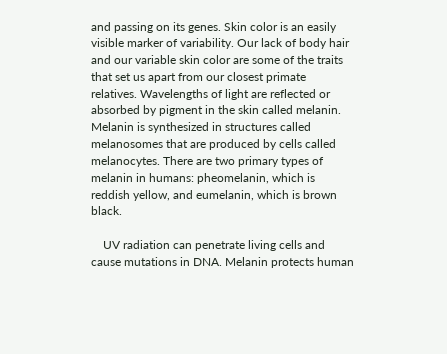and passing on its genes. Skin color is an easily visible marker of variability. Our lack of body hair and our variable skin color are some of the traits that set us apart from our closest primate relatives. Wavelengths of light are reflected or absorbed by pigment in the skin called melanin. Melanin is synthesized in structures called melanosomes that are produced by cells called melanocytes. There are two primary types of melanin in humans: pheomelanin, which is reddish yellow, and eumelanin, which is brown black.

    UV radiation can penetrate living cells and cause mutations in DNA. Melanin protects human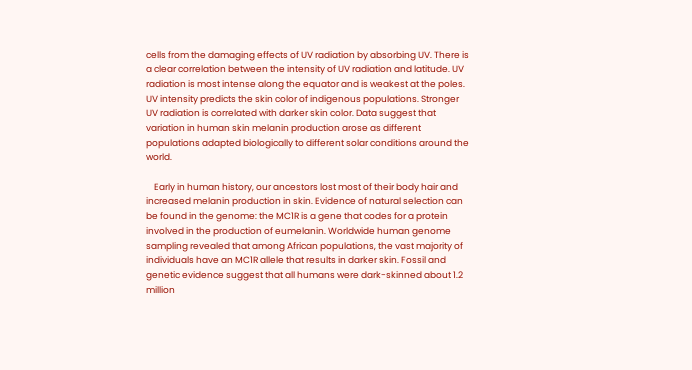cells from the damaging effects of UV radiation by absorbing UV. There is a clear correlation between the intensity of UV radiation and latitude. UV radiation is most intense along the equator and is weakest at the poles. UV intensity predicts the skin color of indigenous populations. Stronger UV radiation is correlated with darker skin color. Data suggest that variation in human skin melanin production arose as different populations adapted biologically to different solar conditions around the world.

    Early in human history, our ancestors lost most of their body hair and increased melanin production in skin. Evidence of natural selection can be found in the genome: the MC1R is a gene that codes for a protein involved in the production of eumelanin. Worldwide human genome sampling revealed that among African populations, the vast majority of individuals have an MC1R allele that results in darker skin. Fossil and genetic evidence suggest that all humans were dark-skinned about 1.2 million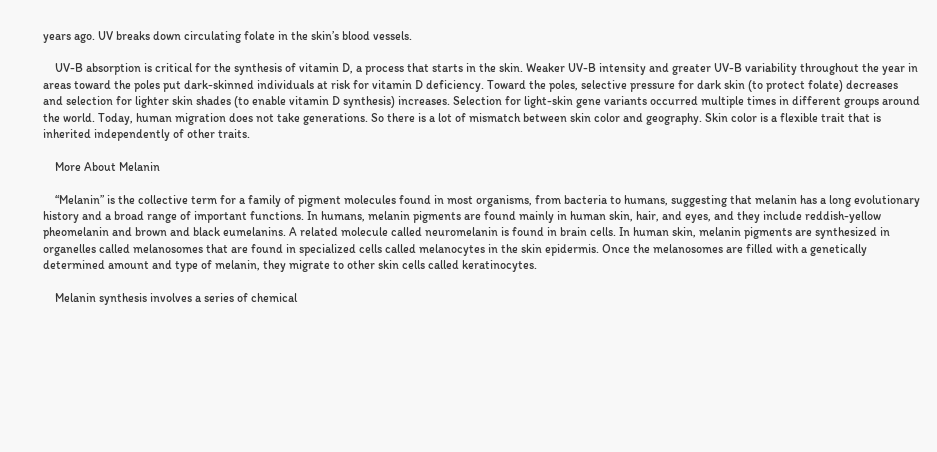years ago. UV breaks down circulating folate in the skin’s blood vessels.

    UV-B absorption is critical for the synthesis of vitamin D, a process that starts in the skin. Weaker UV-B intensity and greater UV-B variability throughout the year in areas toward the poles put dark-skinned individuals at risk for vitamin D deficiency. Toward the poles, selective pressure for dark skin (to protect folate) decreases and selection for lighter skin shades (to enable vitamin D synthesis) increases. Selection for light-skin gene variants occurred multiple times in different groups around the world. Today, human migration does not take generations. So there is a lot of mismatch between skin color and geography. Skin color is a flexible trait that is inherited independently of other traits.

    More About Melanin

    “Melanin” is the collective term for a family of pigment molecules found in most organisms, from bacteria to humans, suggesting that melanin has a long evolutionary history and a broad range of important functions. In humans, melanin pigments are found mainly in human skin, hair, and eyes, and they include reddish-yellow pheomelanin and brown and black eumelanins. A related molecule called neuromelanin is found in brain cells. In human skin, melanin pigments are synthesized in organelles called melanosomes that are found in specialized cells called melanocytes in the skin epidermis. Once the melanosomes are filled with a genetically determined amount and type of melanin, they migrate to other skin cells called keratinocytes.

    Melanin synthesis involves a series of chemical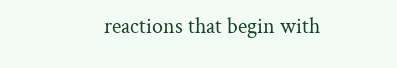reactions that begin with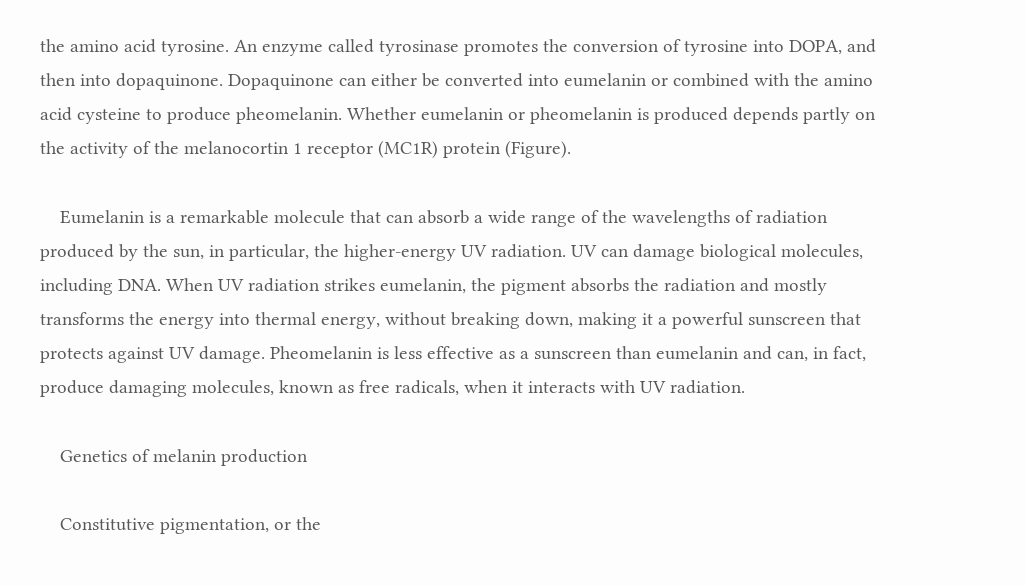the amino acid tyrosine. An enzyme called tyrosinase promotes the conversion of tyrosine into DOPA, and then into dopaquinone. Dopaquinone can either be converted into eumelanin or combined with the amino acid cysteine to produce pheomelanin. Whether eumelanin or pheomelanin is produced depends partly on the activity of the melanocortin 1 receptor (MC1R) protein (Figure).

    Eumelanin is a remarkable molecule that can absorb a wide range of the wavelengths of radiation produced by the sun, in particular, the higher-energy UV radiation. UV can damage biological molecules, including DNA. When UV radiation strikes eumelanin, the pigment absorbs the radiation and mostly transforms the energy into thermal energy, without breaking down, making it a powerful sunscreen that protects against UV damage. Pheomelanin is less effective as a sunscreen than eumelanin and can, in fact, produce damaging molecules, known as free radicals, when it interacts with UV radiation.

    Genetics of melanin production

    Constitutive pigmentation, or the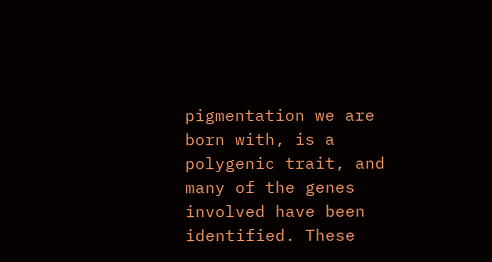pigmentation we are born with, is a polygenic trait, and many of the genes involved have been identified. These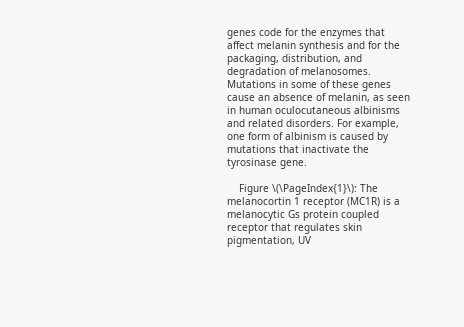genes code for the enzymes that affect melanin synthesis and for the packaging, distribution, and degradation of melanosomes. Mutations in some of these genes cause an absence of melanin, as seen in human oculocutaneous albinisms and related disorders. For example, one form of albinism is caused by mutations that inactivate the tyrosinase gene.

    Figure \(\PageIndex{1}\): The melanocortin 1 receptor (MC1R) is a melanocytic Gs protein coupled receptor that regulates skin pigmentation, UV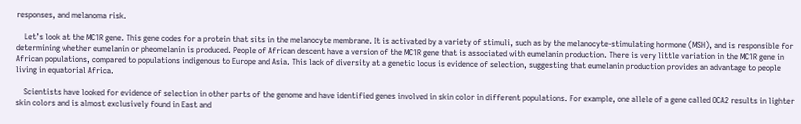responses, and melanoma risk.

    Let’s look at the MC1R gene. This gene codes for a protein that sits in the melanocyte membrane. It is activated by a variety of stimuli, such as by the melanocyte-stimulating hormone (MSH), and is responsible for determining whether eumelanin or pheomelanin is produced. People of African descent have a version of the MC1R gene that is associated with eumelanin production. There is very little variation in the MC1R gene in African populations, compared to populations indigenous to Europe and Asia. This lack of diversity at a genetic locus is evidence of selection, suggesting that eumelanin production provides an advantage to people living in equatorial Africa.

    Scientists have looked for evidence of selection in other parts of the genome and have identified genes involved in skin color in different populations. For example, one allele of a gene called OCA2 results in lighter skin colors and is almost exclusively found in East and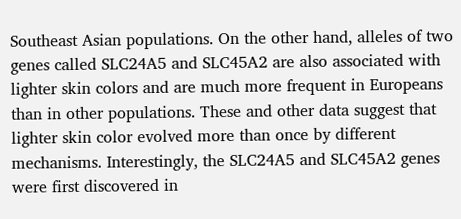Southeast Asian populations. On the other hand, alleles of two genes called SLC24A5 and SLC45A2 are also associated with lighter skin colors and are much more frequent in Europeans than in other populations. These and other data suggest that lighter skin color evolved more than once by different mechanisms. Interestingly, the SLC24A5 and SLC45A2 genes were first discovered in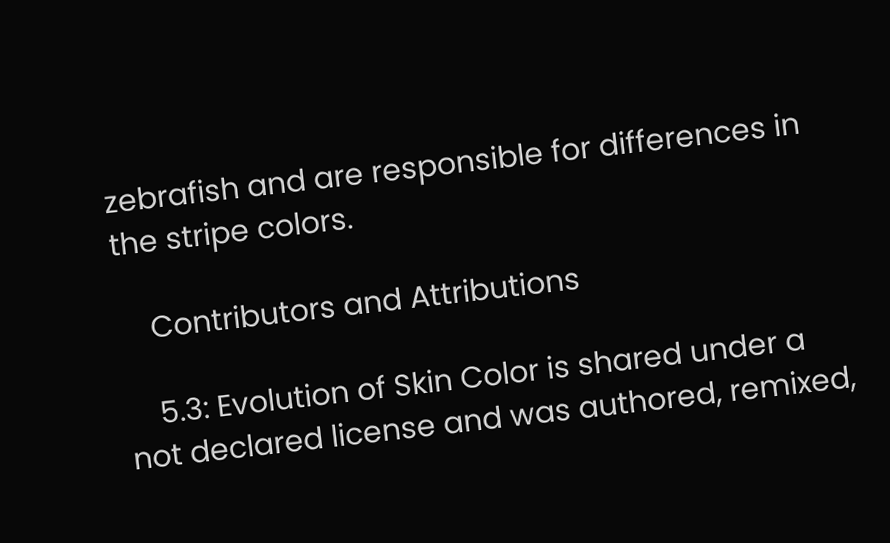zebrafish and are responsible for differences in the stripe colors.

    Contributors and Attributions

    5.3: Evolution of Skin Color is shared under a not declared license and was authored, remixed,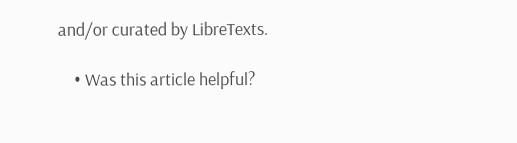and/or curated by LibreTexts.

    • Was this article helpful?